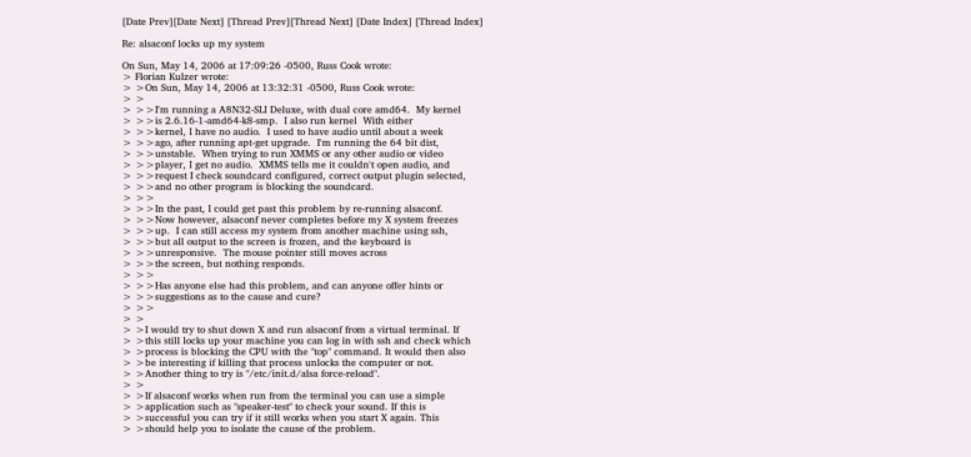[Date Prev][Date Next] [Thread Prev][Thread Next] [Date Index] [Thread Index]

Re: alsaconf locks up my system

On Sun, May 14, 2006 at 17:09:26 -0500, Russ Cook wrote:
> Florian Kulzer wrote:
> >On Sun, May 14, 2006 at 13:32:31 -0500, Russ Cook wrote:
> >
> >>I'm running a A8N32-SLI Deluxe, with dual core amd64.  My kernel
> >>is 2.6.16-1-amd64-k8-smp.  I also run kernel  With either
> >>kernel, I have no audio.  I used to have audio until about a week
> >>ago, after running apt-get upgrade.  I'm running the 64 bit dist,
> >>unstable.  When trying to run XMMS or any other audio or video
> >>player, I get no audio.  XMMS tells me it couldn't open audio, and
> >>request I check soundcard configured, correct output plugin selected,
> >>and no other program is blocking the soundcard.
> >>
> >>In the past, I could get past this problem by re-running alsaconf.
> >>Now however, alsaconf never completes before my X system freezes
> >>up.  I can still access my system from another machine using ssh,
> >>but all output to the screen is frozen, and the keyboard is
> >>unresponsive.  The mouse pointer still moves across
> >>the screen, but nothing responds.
> >>
> >>Has anyone else had this problem, and can anyone offer hints or
> >>suggestions as to the cause and cure?
> >>
> >
> >I would try to shut down X and run alsaconf from a virtual terminal. If
> >this still locks up your machine you can log in with ssh and check which
> >process is blocking the CPU with the "top" command. It would then also
> >be interesting if killing that process unlocks the computer or not.
> >Another thing to try is "/etc/init.d/alsa force-reload".
> >
> >If alsaconf works when run from the terminal you can use a simple
> >application such as "speaker-test" to check your sound. If this is
> >successful you can try if it still works when you start X again. This
> >should help you to isolate the cause of the problem.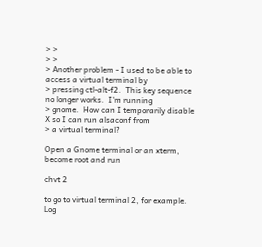> >
> >
> Another problem - I used to be able to access a virtual terminal by
> pressing ctl-alt-f2.  This key sequence no longer works.  I'm running
> gnome.  How can I temporarily disable X so I can run alsaconf from
> a virtual terminal?

Open a Gnome terminal or an xterm, become root and run

chvt 2

to go to virtual terminal 2, for example. Log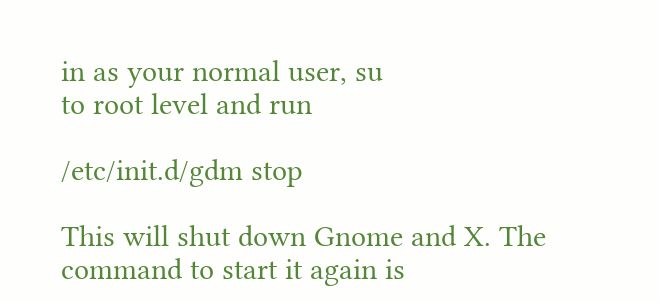in as your normal user, su
to root level and run

/etc/init.d/gdm stop

This will shut down Gnome and X. The command to start it again is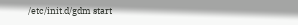/etc/init.d/gdm start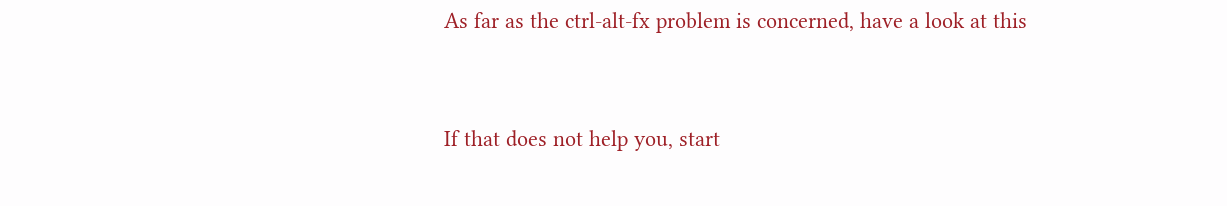As far as the ctrl-alt-fx problem is concerned, have a look at this


If that does not help you, start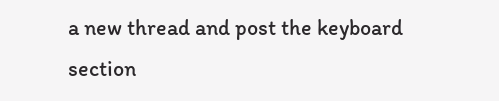a new thread and post the keyboard
section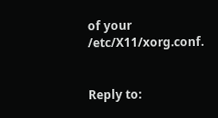of your /etc/X11/xorg.conf.


Reply to: